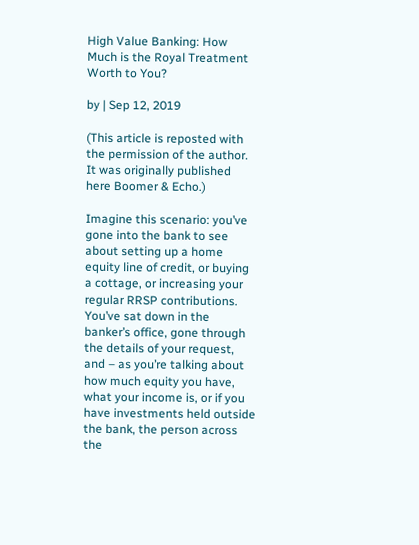High Value Banking: How Much is the Royal Treatment Worth to You?

by | Sep 12, 2019

(This article is reposted with the permission of the author. It was originally published here Boomer & Echo.)

Imagine this scenario: you’ve gone into the bank to see about setting up a home equity line of credit, or buying a cottage, or increasing your regular RRSP contributions. You’ve sat down in the banker’s office, gone through the details of your request, and – as you’re talking about how much equity you have, what your income is, or if you have investments held outside the bank, the person across the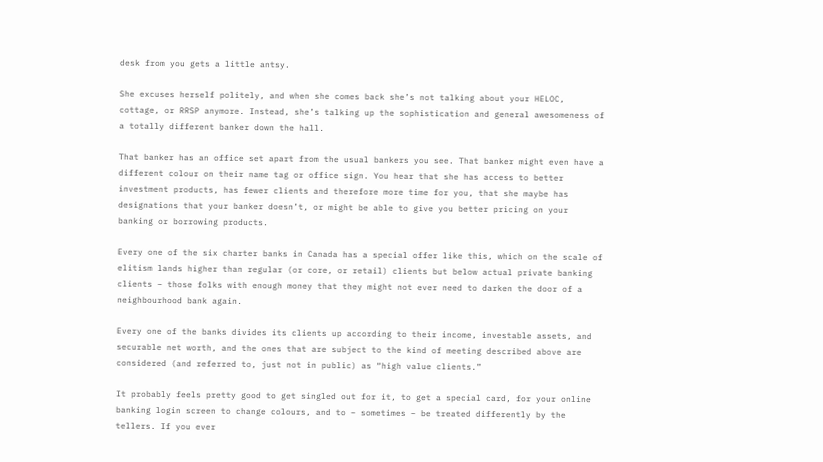desk from you gets a little antsy.

She excuses herself politely, and when she comes back she’s not talking about your HELOC, cottage, or RRSP anymore. Instead, she’s talking up the sophistication and general awesomeness of a totally different banker down the hall.

That banker has an office set apart from the usual bankers you see. That banker might even have a different colour on their name tag or office sign. You hear that she has access to better investment products, has fewer clients and therefore more time for you, that she maybe has designations that your banker doesn’t, or might be able to give you better pricing on your banking or borrowing products.

Every one of the six charter banks in Canada has a special offer like this, which on the scale of elitism lands higher than regular (or core, or retail) clients but below actual private banking clients – those folks with enough money that they might not ever need to darken the door of a neighbourhood bank again.

Every one of the banks divides its clients up according to their income, investable assets, and securable net worth, and the ones that are subject to the kind of meeting described above are considered (and referred to, just not in public) as “high value clients.”

It probably feels pretty good to get singled out for it, to get a special card, for your online banking login screen to change colours, and to – sometimes – be treated differently by the tellers. If you ever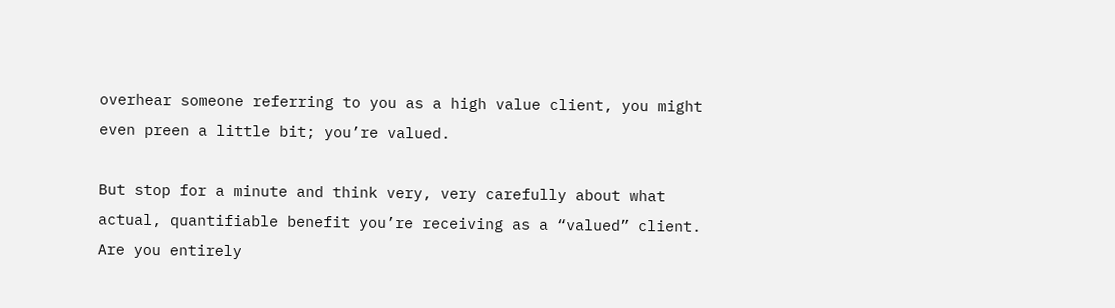overhear someone referring to you as a high value client, you might even preen a little bit; you’re valued.

But stop for a minute and think very, very carefully about what actual, quantifiable benefit you’re receiving as a “valued” client. Are you entirely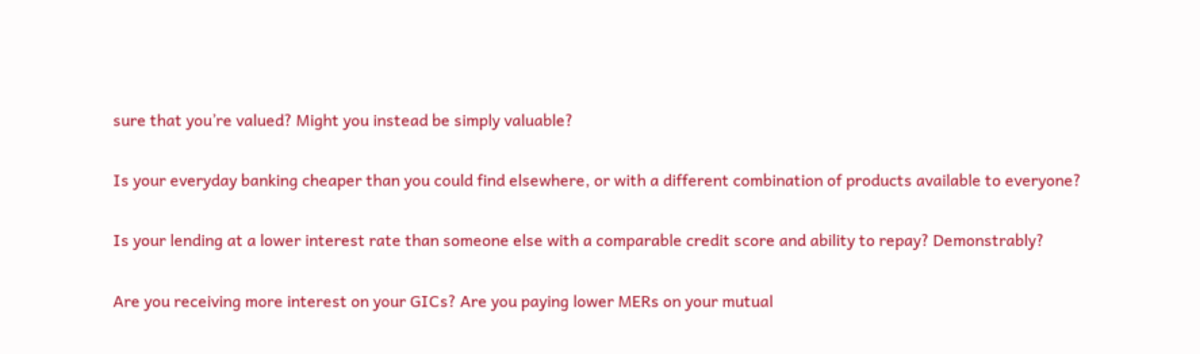sure that you’re valued? Might you instead be simply valuable?

Is your everyday banking cheaper than you could find elsewhere, or with a different combination of products available to everyone?

Is your lending at a lower interest rate than someone else with a comparable credit score and ability to repay? Demonstrably?

Are you receiving more interest on your GICs? Are you paying lower MERs on your mutual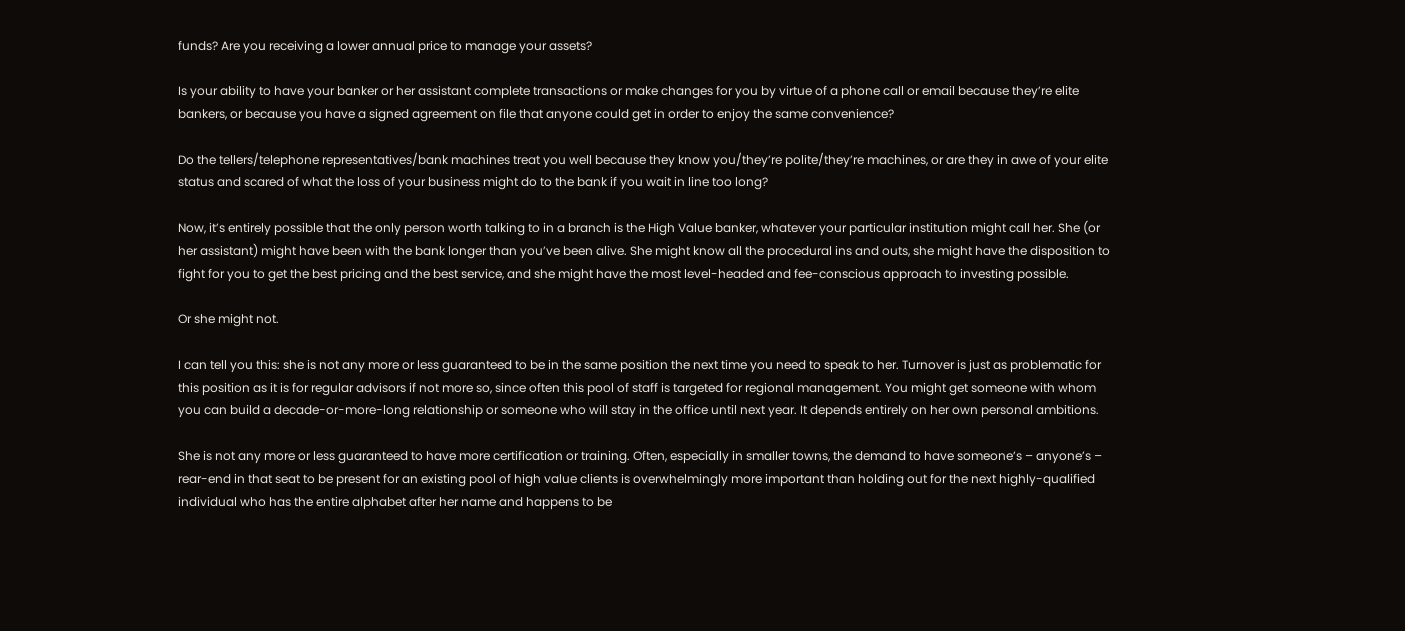funds? Are you receiving a lower annual price to manage your assets?

Is your ability to have your banker or her assistant complete transactions or make changes for you by virtue of a phone call or email because they’re elite bankers, or because you have a signed agreement on file that anyone could get in order to enjoy the same convenience?

Do the tellers/telephone representatives/bank machines treat you well because they know you/they’re polite/they’re machines, or are they in awe of your elite status and scared of what the loss of your business might do to the bank if you wait in line too long?

Now, it’s entirely possible that the only person worth talking to in a branch is the High Value banker, whatever your particular institution might call her. She (or her assistant) might have been with the bank longer than you’ve been alive. She might know all the procedural ins and outs, she might have the disposition to fight for you to get the best pricing and the best service, and she might have the most level-headed and fee-conscious approach to investing possible.

Or she might not.

I can tell you this: she is not any more or less guaranteed to be in the same position the next time you need to speak to her. Turnover is just as problematic for this position as it is for regular advisors if not more so, since often this pool of staff is targeted for regional management. You might get someone with whom you can build a decade-or-more-long relationship or someone who will stay in the office until next year. It depends entirely on her own personal ambitions.

She is not any more or less guaranteed to have more certification or training. Often, especially in smaller towns, the demand to have someone’s – anyone’s – rear-end in that seat to be present for an existing pool of high value clients is overwhelmingly more important than holding out for the next highly-qualified individual who has the entire alphabet after her name and happens to be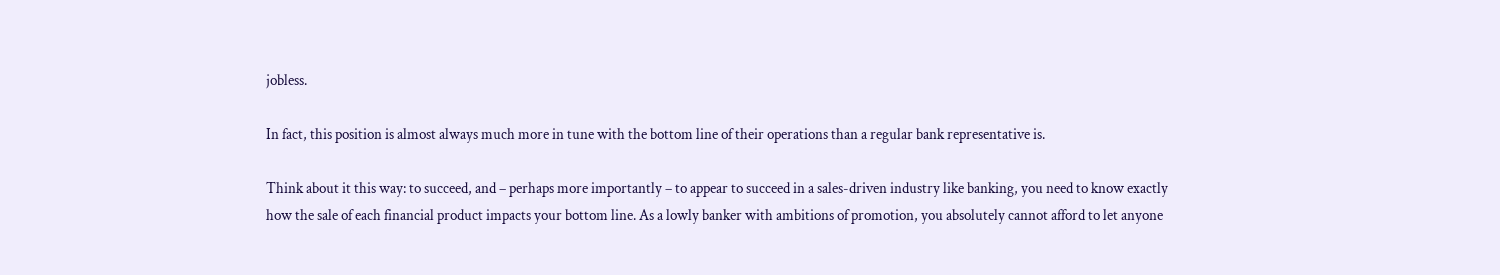jobless.

In fact, this position is almost always much more in tune with the bottom line of their operations than a regular bank representative is.

Think about it this way: to succeed, and – perhaps more importantly – to appear to succeed in a sales-driven industry like banking, you need to know exactly how the sale of each financial product impacts your bottom line. As a lowly banker with ambitions of promotion, you absolutely cannot afford to let anyone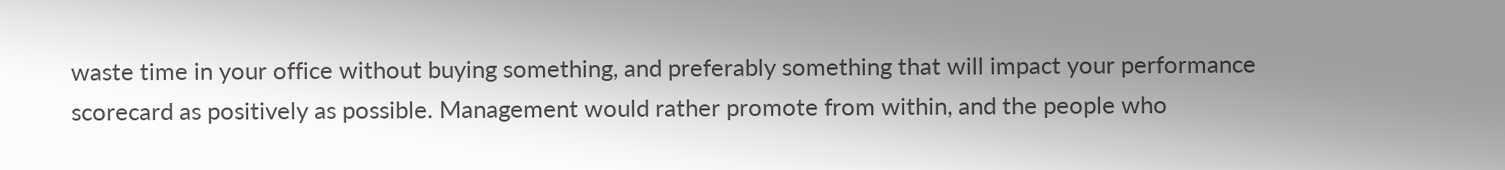waste time in your office without buying something, and preferably something that will impact your performance scorecard as positively as possible. Management would rather promote from within, and the people who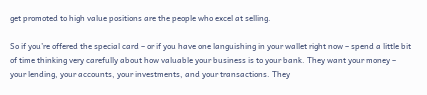get promoted to high value positions are the people who excel at selling.

So if you’re offered the special card – or if you have one languishing in your wallet right now – spend a little bit of time thinking very carefully about how valuable your business is to your bank. They want your money – your lending, your accounts, your investments, and your transactions. They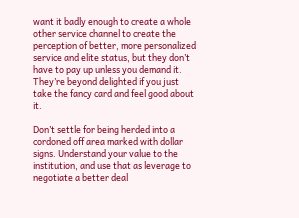want it badly enough to create a whole other service channel to create the perception of better, more personalized service and elite status, but they don’t have to pay up unless you demand it. They’re beyond delighted if you just take the fancy card and feel good about it.

Don’t settle for being herded into a cordoned off area marked with dollar signs. Understand your value to the institution, and use that as leverage to negotiate a better deal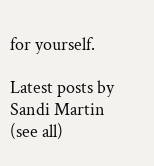for yourself.

Latest posts by Sandi Martin (see all)